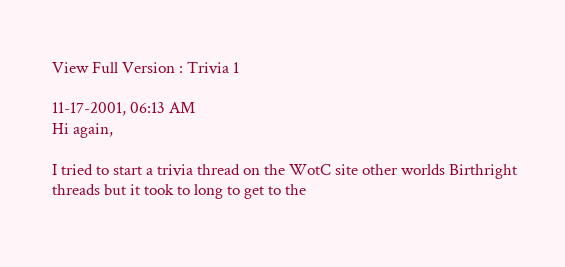View Full Version : Trivia 1

11-17-2001, 06:13 AM
Hi again,

I tried to start a trivia thread on the WotC site other worlds Birthright threads but it took to long to get to the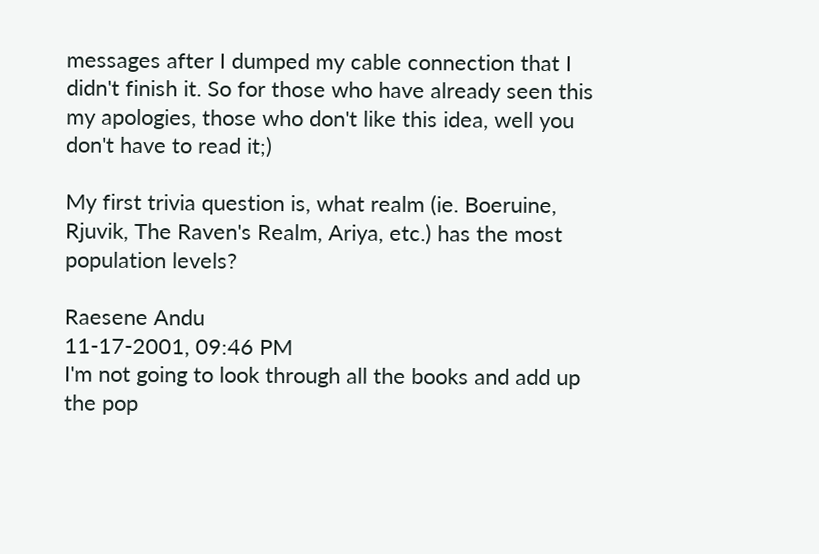messages after I dumped my cable connection that I didn't finish it. So for those who have already seen this my apologies, those who don't like this idea, well you don't have to read it;)

My first trivia question is, what realm (ie. Boeruine, Rjuvik, The Raven's Realm, Ariya, etc.) has the most population levels?

Raesene Andu
11-17-2001, 09:46 PM
I'm not going to look through all the books and add up the pop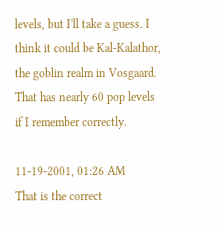levels, but I'll take a guess. I think it could be Kal-Kalathor, the goblin realm in Vosgaard. That has nearly 60 pop levels if I remember correctly.

11-19-2001, 01:26 AM
That is the correct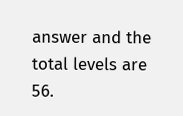answer and the total levels are 56.